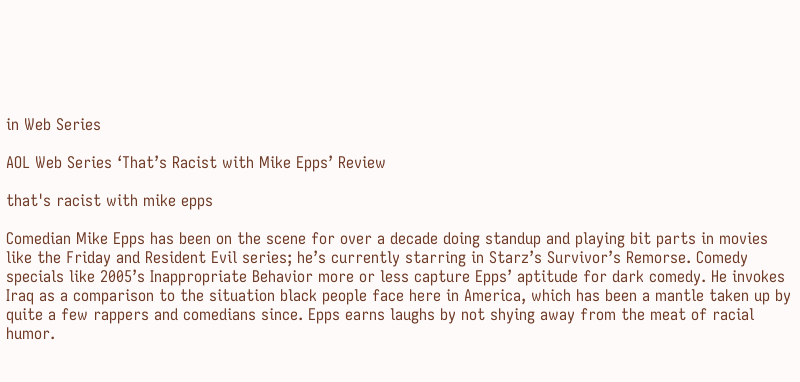in Web Series

AOL Web Series ‘That’s Racist with Mike Epps’ Review

that's racist with mike epps

Comedian Mike Epps has been on the scene for over a decade doing standup and playing bit parts in movies like the Friday and Resident Evil series; he’s currently starring in Starz’s Survivor’s Remorse. Comedy specials like 2005’s Inappropriate Behavior more or less capture Epps’ aptitude for dark comedy. He invokes Iraq as a comparison to the situation black people face here in America, which has been a mantle taken up by quite a few rappers and comedians since. Epps earns laughs by not shying away from the meat of racial humor.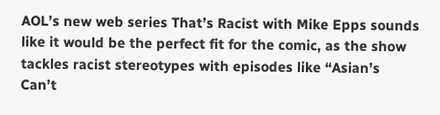AOL’s new web series That’s Racist with Mike Epps sounds like it would be the perfect fit for the comic, as the show tackles racist stereotypes with episodes like “Asian’s Can’t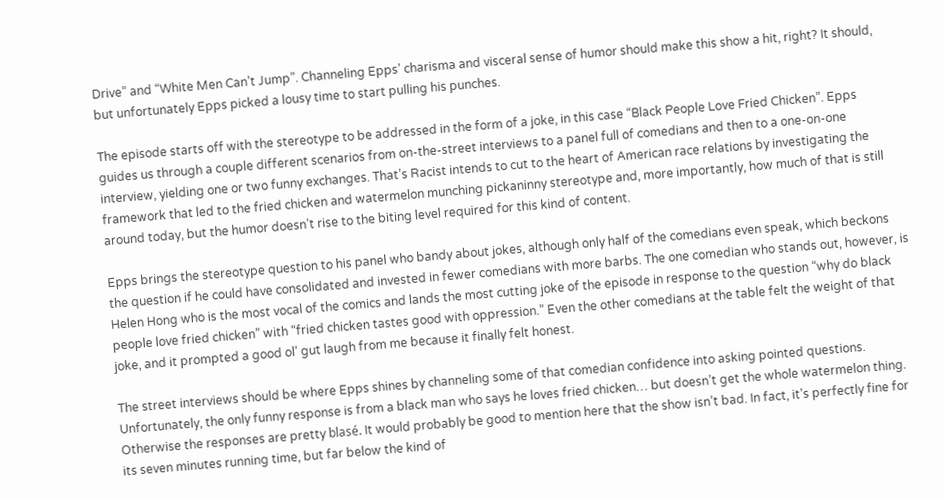Drive” and “White Men Can’t Jump”. Channeling Epps’ charisma and visceral sense of humor should make this show a hit, right? It should, but unfortunately Epps picked a lousy time to start pulling his punches.

The episode starts off with the stereotype to be addressed in the form of a joke, in this case “Black People Love Fried Chicken”. Epps guides us through a couple different scenarios from on-the-street interviews to a panel full of comedians and then to a one-on-one interview, yielding one or two funny exchanges. That’s Racist intends to cut to the heart of American race relations by investigating the framework that led to the fried chicken and watermelon munching pickaninny stereotype and, more importantly, how much of that is still around today, but the humor doesn’t rise to the biting level required for this kind of content.

Epps brings the stereotype question to his panel who bandy about jokes, although only half of the comedians even speak, which beckons the question if he could have consolidated and invested in fewer comedians with more barbs. The one comedian who stands out, however, is Helen Hong who is the most vocal of the comics and lands the most cutting joke of the episode in response to the question “why do black people love fried chicken” with “fried chicken tastes good with oppression.” Even the other comedians at the table felt the weight of that joke, and it prompted a good ol’ gut laugh from me because it finally felt honest.

The street interviews should be where Epps shines by channeling some of that comedian confidence into asking pointed questions. Unfortunately, the only funny response is from a black man who says he loves fried chicken… but doesn’t get the whole watermelon thing. Otherwise the responses are pretty blasé. It would probably be good to mention here that the show isn’t bad. In fact, it’s perfectly fine for its seven minutes running time, but far below the kind of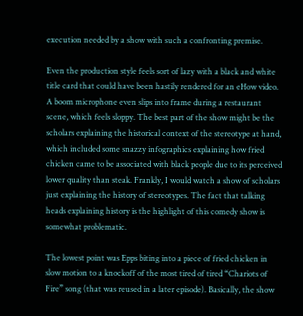execution needed by a show with such a confronting premise.

Even the production style feels sort of lazy with a black and white title card that could have been hastily rendered for an eHow video. A boom microphone even slips into frame during a restaurant scene, which feels sloppy. The best part of the show might be the scholars explaining the historical context of the stereotype at hand, which included some snazzy infographics explaining how fried chicken came to be associated with black people due to its perceived lower quality than steak. Frankly, I would watch a show of scholars just explaining the history of stereotypes. The fact that talking heads explaining history is the highlight of this comedy show is somewhat problematic.

The lowest point was Epps biting into a piece of fried chicken in slow motion to a knockoff of the most tired of tired “Chariots of Fire” song (that was reused in a later episode). Basically, the show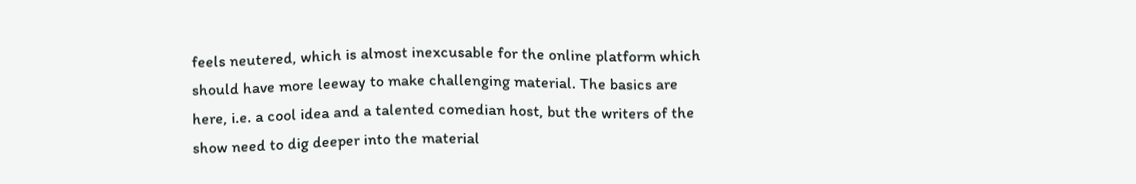feels neutered, which is almost inexcusable for the online platform which should have more leeway to make challenging material. The basics are here, i.e. a cool idea and a talented comedian host, but the writers of the show need to dig deeper into the material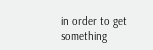in order to get something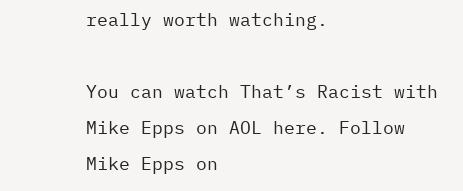really worth watching.

You can watch That’s Racist with Mike Epps on AOL here. Follow Mike Epps on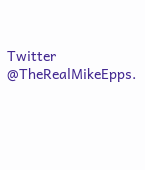Twitter @TheRealMikeEpps.